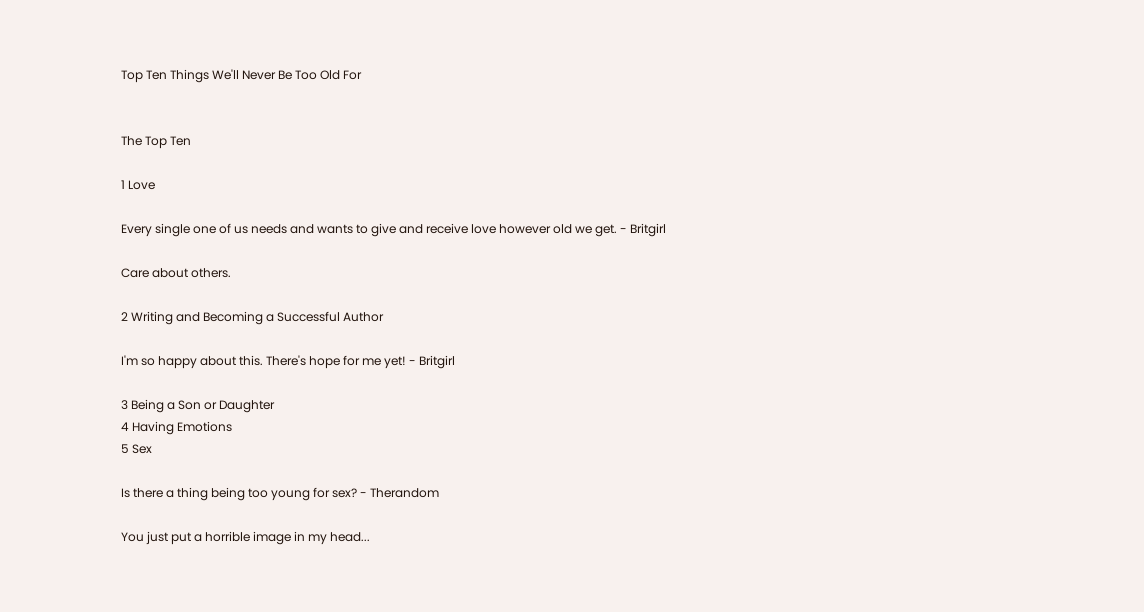Top Ten Things We'll Never Be Too Old For


The Top Ten

1 Love

Every single one of us needs and wants to give and receive love however old we get. - Britgirl

Care about others.

2 Writing and Becoming a Successful Author

I'm so happy about this. There's hope for me yet! - Britgirl

3 Being a Son or Daughter
4 Having Emotions
5 Sex

Is there a thing being too young for sex? - Therandom

You just put a horrible image in my head...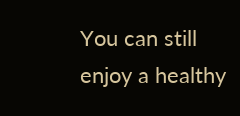You can still enjoy a healthy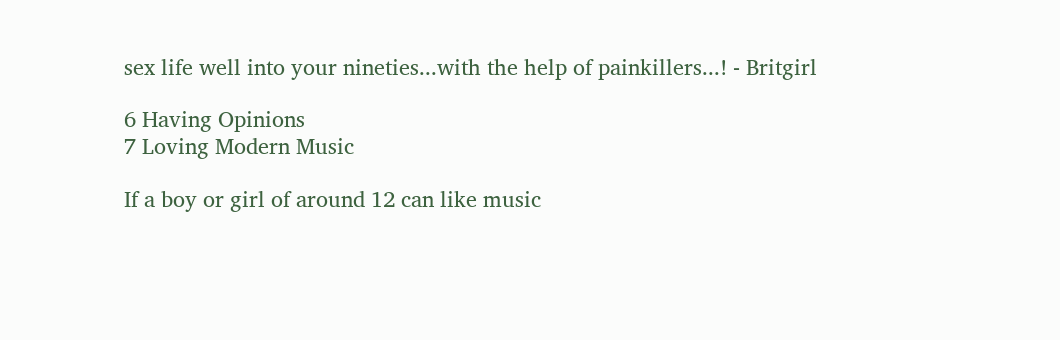sex life well into your nineties...with the help of painkillers...! - Britgirl

6 Having Opinions
7 Loving Modern Music

If a boy or girl of around 12 can like music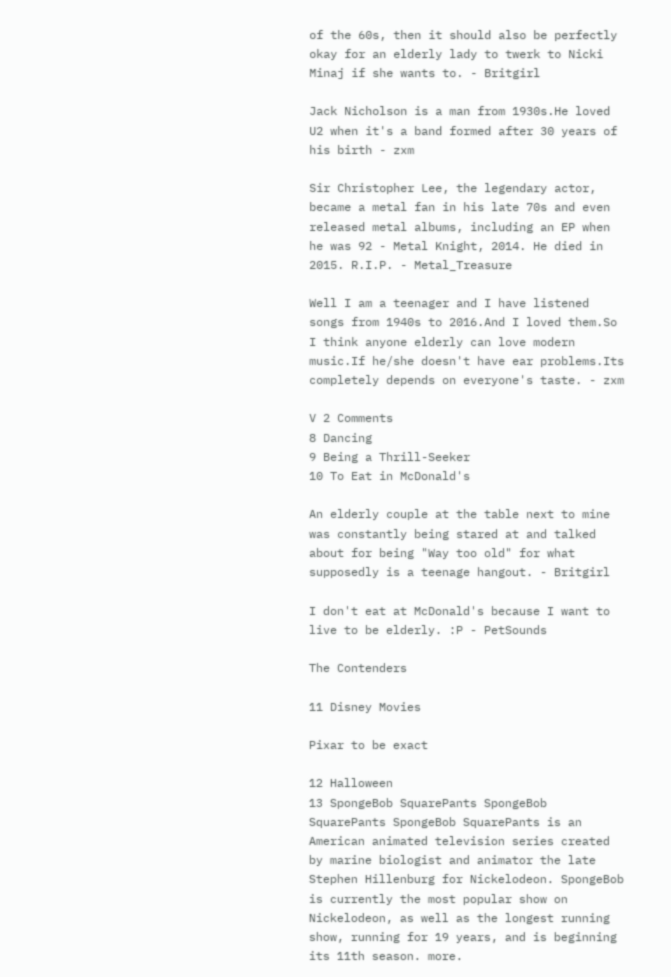of the 60s, then it should also be perfectly okay for an elderly lady to twerk to Nicki Minaj if she wants to. - Britgirl

Jack Nicholson is a man from 1930s.He loved U2 when it's a band formed after 30 years of his birth - zxm

Sir Christopher Lee, the legendary actor, became a metal fan in his late 70s and even released metal albums, including an EP when he was 92 - Metal Knight, 2014. He died in 2015. R.I.P. - Metal_Treasure

Well I am a teenager and I have listened songs from 1940s to 2016.And I loved them.So I think anyone elderly can love modern music.If he/she doesn't have ear problems.Its completely depends on everyone's taste. - zxm

V 2 Comments
8 Dancing
9 Being a Thrill-Seeker
10 To Eat in McDonald's

An elderly couple at the table next to mine was constantly being stared at and talked about for being "Way too old" for what supposedly is a teenage hangout. - Britgirl

I don't eat at McDonald's because I want to live to be elderly. :P - PetSounds

The Contenders

11 Disney Movies

Pixar to be exact

12 Halloween
13 SpongeBob SquarePants SpongeBob SquarePants SpongeBob SquarePants is an American animated television series created by marine biologist and animator the late Stephen Hillenburg for Nickelodeon. SpongeBob is currently the most popular show on Nickelodeon, as well as the longest running show, running for 19 years, and is beginning its 11th season. more.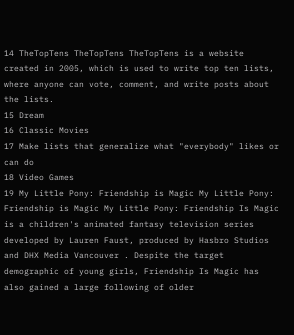14 TheTopTens TheTopTens TheTopTens is a website created in 2005, which is used to write top ten lists, where anyone can vote, comment, and write posts about the lists.
15 Dream
16 Classic Movies
17 Make lists that generalize what "everybody" likes or can do
18 Video Games
19 My Little Pony: Friendship is Magic My Little Pony: Friendship is Magic My Little Pony: Friendship Is Magic is a children's animated fantasy television series developed by Lauren Faust, produced by Hasbro Studios and DHX Media Vancouver . Despite the target demographic of young girls, Friendship Is Magic has also gained a large following of older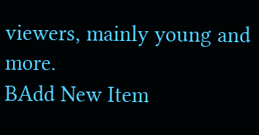viewers, mainly young and more.
BAdd New Item